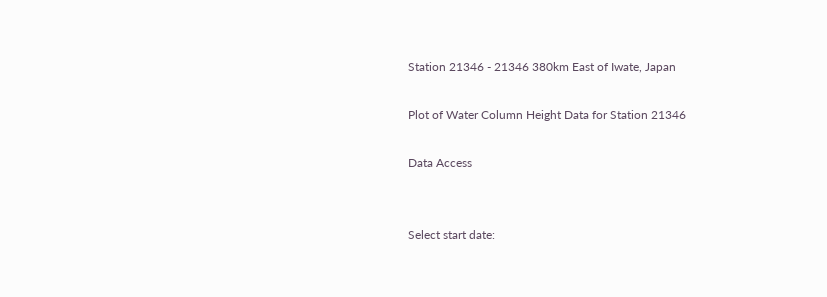Station 21346 - 21346 380km East of Iwate, Japan

Plot of Water Column Height Data for Station 21346

Data Access


Select start date: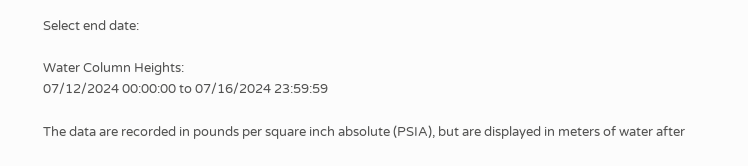Select end date:

Water Column Heights:
07/12/2024 00:00:00 to 07/16/2024 23:59:59

The data are recorded in pounds per square inch absolute (PSIA), but are displayed in meters of water after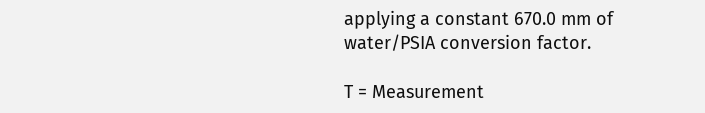applying a constant 670.0 mm of water/PSIA conversion factor.

T = Measurement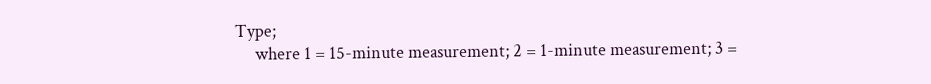Type;
     where 1 = 15-minute measurement; 2 = 1-minute measurement; 3 =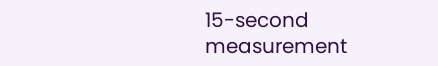15-second measurement